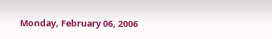Monday, February 06, 2006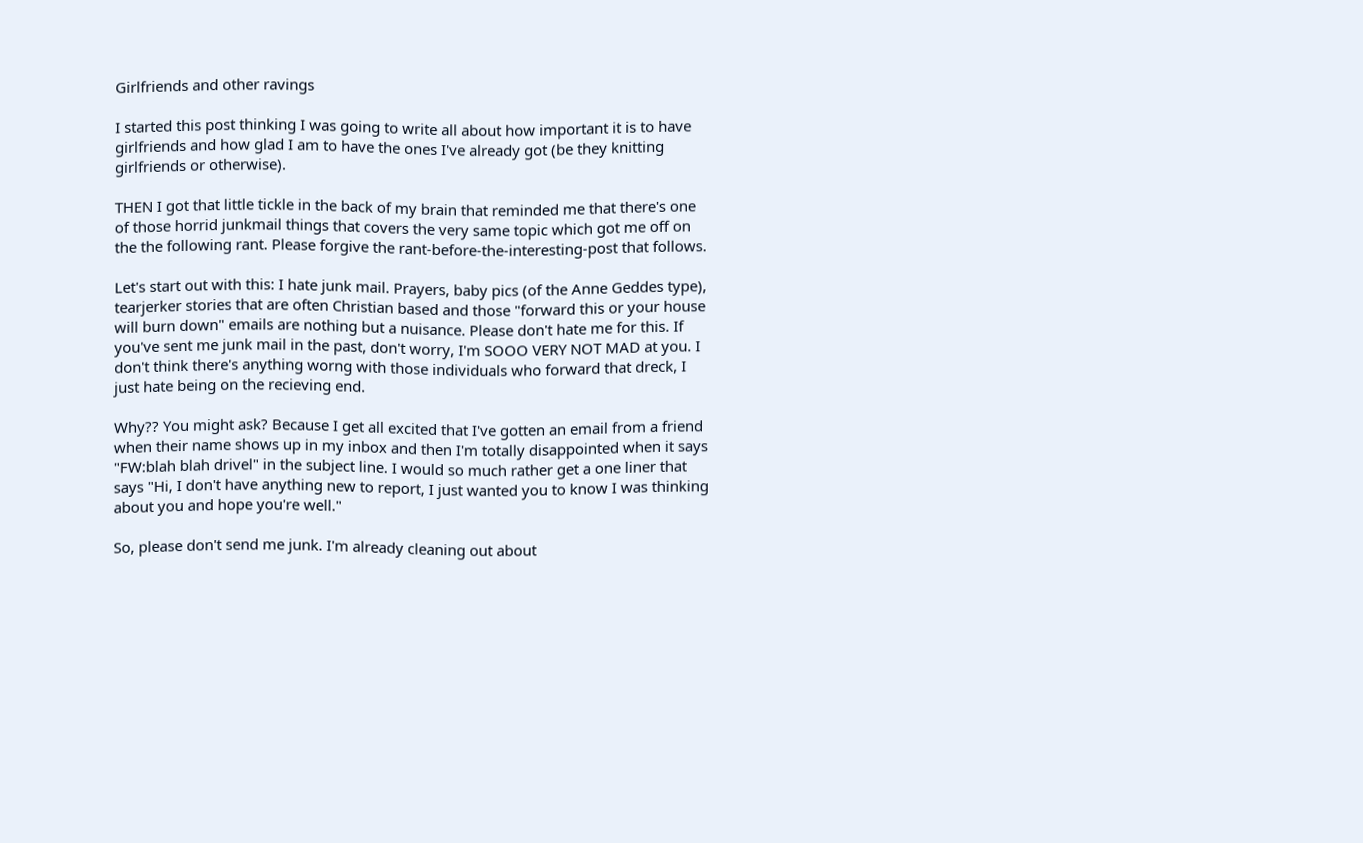Girlfriends and other ravings

I started this post thinking I was going to write all about how important it is to have girlfriends and how glad I am to have the ones I've already got (be they knitting girlfriends or otherwise).

THEN I got that little tickle in the back of my brain that reminded me that there's one of those horrid junkmail things that covers the very same topic which got me off on the the following rant. Please forgive the rant-before-the-interesting-post that follows.

Let's start out with this: I hate junk mail. Prayers, baby pics (of the Anne Geddes type), tearjerker stories that are often Christian based and those "forward this or your house will burn down" emails are nothing but a nuisance. Please don't hate me for this. If you've sent me junk mail in the past, don't worry, I'm SOOO VERY NOT MAD at you. I don't think there's anything worng with those individuals who forward that dreck, I just hate being on the recieving end.

Why?? You might ask? Because I get all excited that I've gotten an email from a friend when their name shows up in my inbox and then I'm totally disappointed when it says "FW:blah blah drivel" in the subject line. I would so much rather get a one liner that says "Hi, I don't have anything new to report, I just wanted you to know I was thinking about you and hope you're well."

So, please don't send me junk. I'm already cleaning out about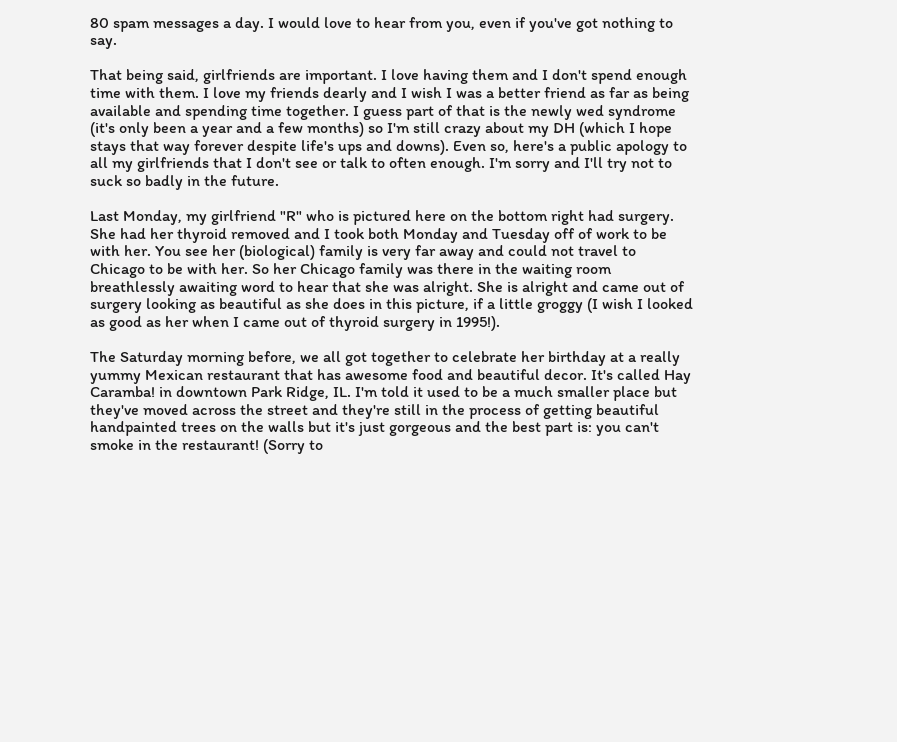80 spam messages a day. I would love to hear from you, even if you've got nothing to say.

That being said, girlfriends are important. I love having them and I don't spend enough time with them. I love my friends dearly and I wish I was a better friend as far as being available and spending time together. I guess part of that is the newly wed syndrome (it's only been a year and a few months) so I'm still crazy about my DH (which I hope stays that way forever despite life's ups and downs). Even so, here's a public apology to all my girlfriends that I don't see or talk to often enough. I'm sorry and I'll try not to suck so badly in the future.

Last Monday, my girlfriend "R" who is pictured here on the bottom right had surgery. She had her thyroid removed and I took both Monday and Tuesday off of work to be with her. You see her (biological) family is very far away and could not travel to Chicago to be with her. So her Chicago family was there in the waiting room breathlessly awaiting word to hear that she was alright. She is alright and came out of surgery looking as beautiful as she does in this picture, if a little groggy (I wish I looked as good as her when I came out of thyroid surgery in 1995!).

The Saturday morning before, we all got together to celebrate her birthday at a really yummy Mexican restaurant that has awesome food and beautiful decor. It's called Hay Caramba! in downtown Park Ridge, IL. I'm told it used to be a much smaller place but they've moved across the street and they're still in the process of getting beautiful handpainted trees on the walls but it's just gorgeous and the best part is: you can't smoke in the restaurant! (Sorry to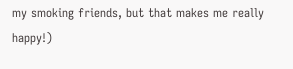my smoking friends, but that makes me really happy!)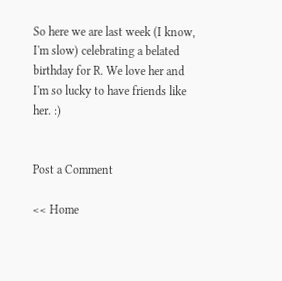So here we are last week (I know, I'm slow) celebrating a belated birthday for R. We love her and I'm so lucky to have friends like her. :)


Post a Comment

<< Home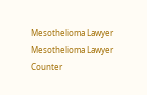Mesothelioma Lawyer
Mesothelioma Lawyer Counter